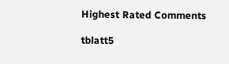Highest Rated Comments

tblatt5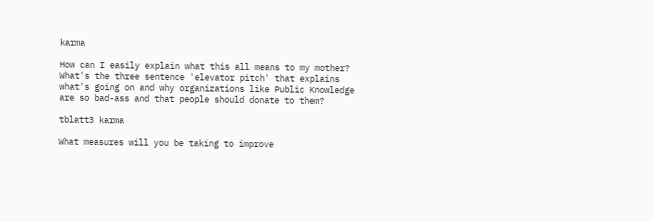karma

How can I easily explain what this all means to my mother? What's the three sentence 'elevator pitch' that explains what's going on and why organizations like Public Knowledge are so bad-ass and that people should donate to them?

tblatt3 karma

What measures will you be taking to improve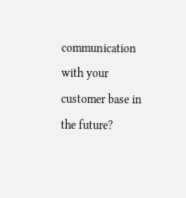communication with your customer base in the future?